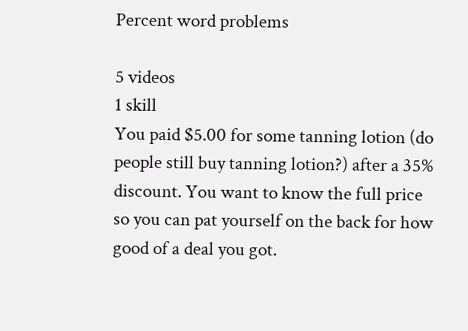Percent word problems

5 videos
1 skill
You paid $5.00 for some tanning lotion (do people still buy tanning lotion?) after a 35% discount. You want to know the full price so you can pat yourself on the back for how good of a deal you got.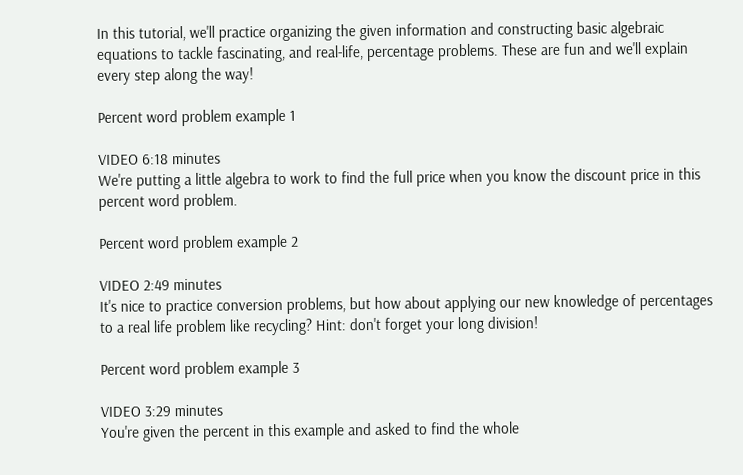In this tutorial, we'll practice organizing the given information and constructing basic algebraic equations to tackle fascinating, and real-life, percentage problems. These are fun and we'll explain every step along the way!

Percent word problem example 1

VIDEO 6:18 minutes
We're putting a little algebra to work to find the full price when you know the discount price in this percent word problem.

Percent word problem example 2

VIDEO 2:49 minutes
It's nice to practice conversion problems, but how about applying our new knowledge of percentages to a real life problem like recycling? Hint: don't forget your long division!

Percent word problem example 3

VIDEO 3:29 minutes
You're given the percent in this example and asked to find the whole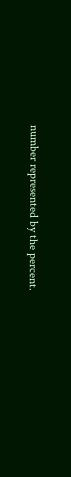number represented by the percent.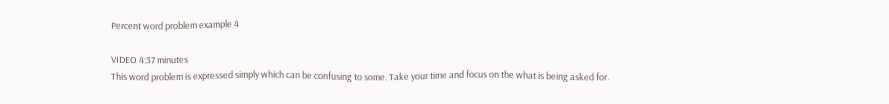Percent word problem example 4

VIDEO 4:37 minutes
This word problem is expressed simply which can be confusing to some. Take your time and focus on the what is being asked for.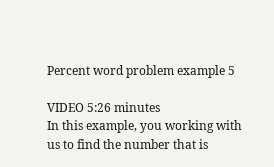Percent word problem example 5

VIDEO 5:26 minutes
In this example, you working with us to find the number that is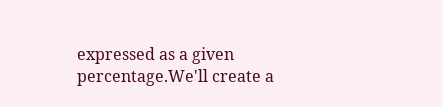expressed as a given percentage.We'll create a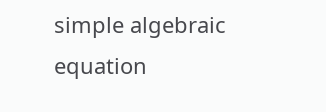simple algebraic equation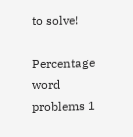to solve!

Percentage word problems 1